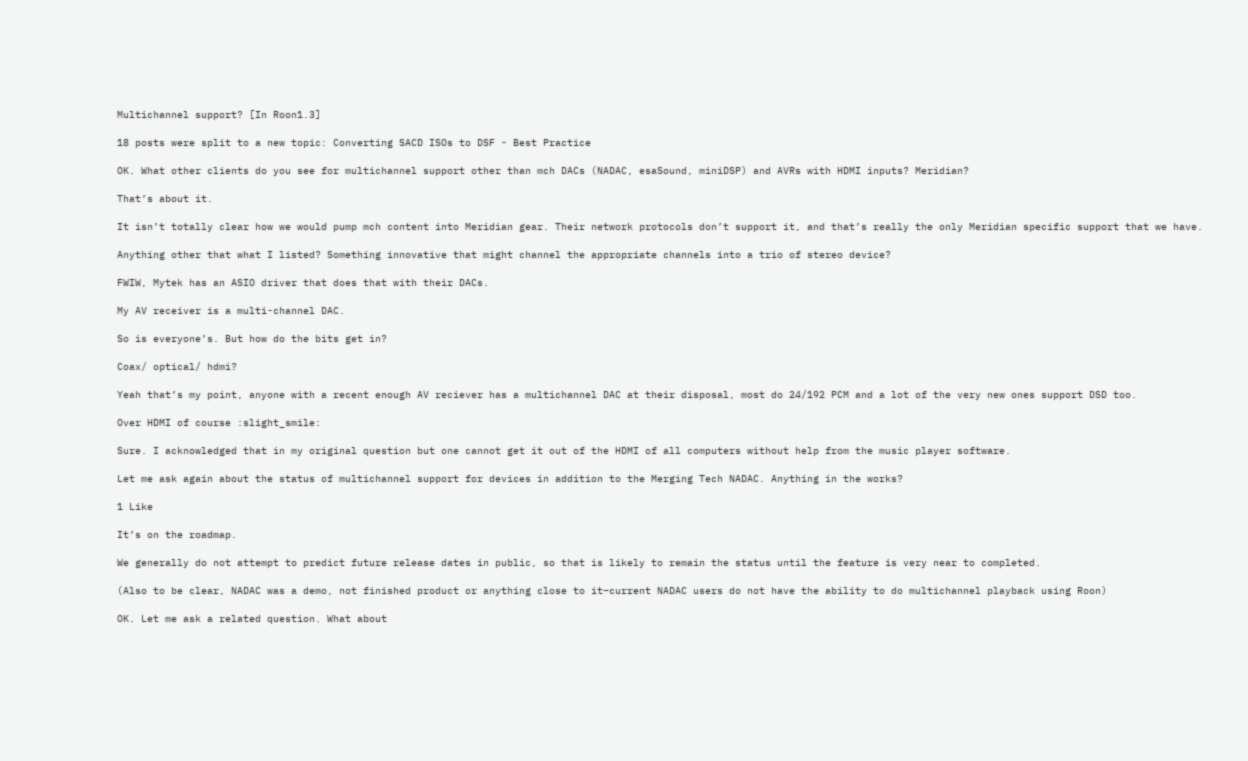Multichannel support? [In Roon1.3]

18 posts were split to a new topic: Converting SACD ISOs to DSF - Best Practice

OK. What other clients do you see for multichannel support other than mch DACs (NADAC, esaSound, miniDSP) and AVRs with HDMI inputs? Meridian?

That’s about it.

It isn’t totally clear how we would pump mch content into Meridian gear. Their network protocols don’t support it, and that’s really the only Meridian specific support that we have.

Anything other that what I listed? Something innovative that might channel the appropriate channels into a trio of stereo device?

FWIW, Mytek has an ASIO driver that does that with their DACs.

My AV receiver is a multi-channel DAC.

So is everyone’s. But how do the bits get in?

Coax/ optical/ hdmi?

Yeah that’s my point, anyone with a recent enough AV reciever has a multichannel DAC at their disposal, most do 24/192 PCM and a lot of the very new ones support DSD too.

Over HDMI of course :slight_smile:

Sure. I acknowledged that in my original question but one cannot get it out of the HDMI of all computers without help from the music player software.

Let me ask again about the status of multichannel support for devices in addition to the Merging Tech NADAC. Anything in the works?

1 Like

It’s on the roadmap.

We generally do not attempt to predict future release dates in public, so that is likely to remain the status until the feature is very near to completed.

(Also to be clear, NADAC was a demo, not finished product or anything close to it–current NADAC users do not have the ability to do multichannel playback using Roon)

OK. Let me ask a related question. What about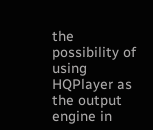the possibility of using HQPlayer as the output engine in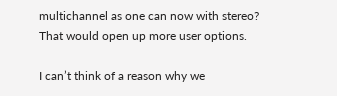multichannel as one can now with stereo? That would open up more user options.

I can’t think of a reason why we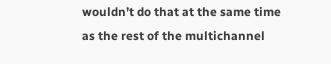wouldn’t do that at the same time as the rest of the multichannel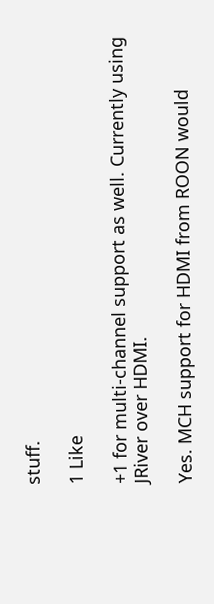stuff.

1 Like

+1 for multi-channel support as well. Currently using JRiver over HDMI.

Yes. MCH support for HDMI from ROON would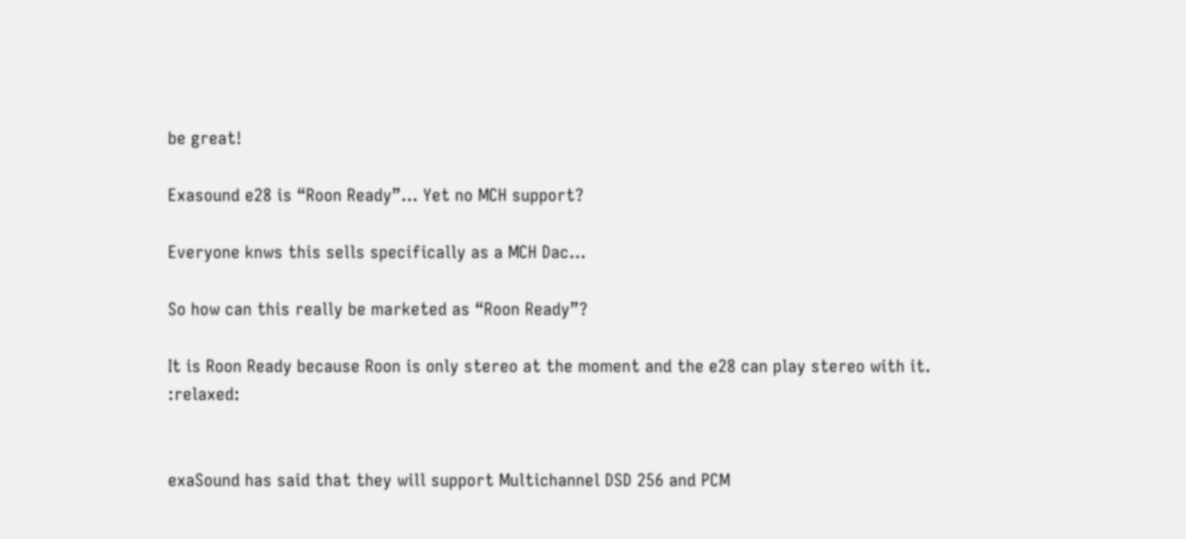be great!

Exasound e28 is “Roon Ready”… Yet no MCH support?

Everyone knws this sells specifically as a MCH Dac…

So how can this really be marketed as “Roon Ready”?

It is Roon Ready because Roon is only stereo at the moment and the e28 can play stereo with it. :relaxed:


exaSound has said that they will support Multichannel DSD 256 and PCM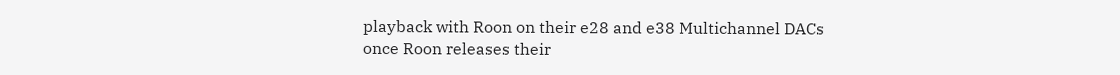playback with Roon on their e28 and e38 Multichannel DACs once Roon releases their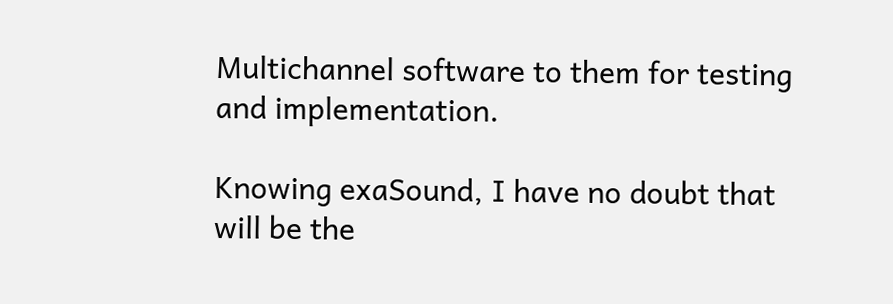Multichannel software to them for testing and implementation.

Knowing exaSound, I have no doubt that will be the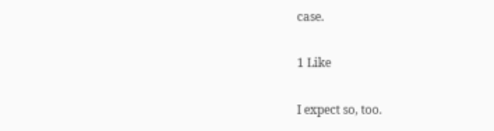case.

1 Like

I expect so, too.